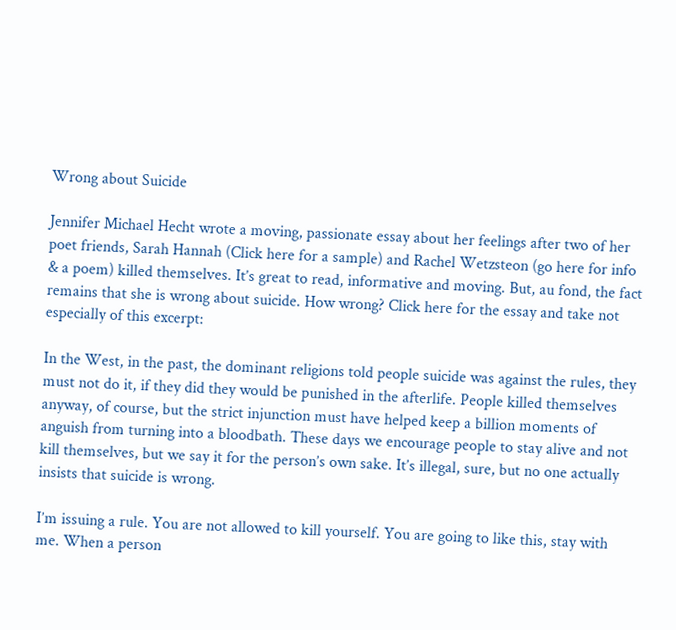Wrong about Suicide

Jennifer Michael Hecht wrote a moving, passionate essay about her feelings after two of her poet friends, Sarah Hannah (Click here for a sample) and Rachel Wetzsteon (go here for info & a poem) killed themselves. It’s great to read, informative and moving. But, au fond, the fact remains that she is wrong about suicide. How wrong? Click here for the essay and take not especially of this excerpt:

In the West, in the past, the dominant religions told people suicide was against the rules, they must not do it, if they did they would be punished in the afterlife. People killed themselves anyway, of course, but the strict injunction must have helped keep a billion moments of anguish from turning into a bloodbath. These days we encourage people to stay alive and not kill themselves, but we say it for the person’s own sake. It’s illegal, sure, but no one actually insists that suicide is wrong.

I’m issuing a rule. You are not allowed to kill yourself. You are going to like this, stay with me. When a person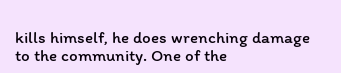kills himself, he does wrenching damage to the community. One of the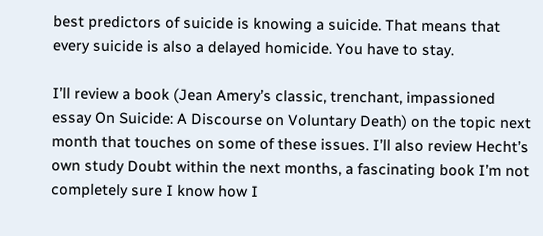best predictors of suicide is knowing a suicide. That means that every suicide is also a delayed homicide. You have to stay.

I’ll review a book (Jean Amery’s classic, trenchant, impassioned essay On Suicide: A Discourse on Voluntary Death) on the topic next month that touches on some of these issues. I’ll also review Hecht’s own study Doubt within the next months, a fascinating book I’m not completely sure I know how I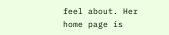feel about. Her home page is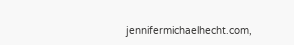jennifermichaelhecht.com,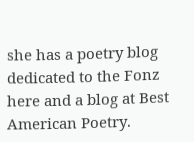she has a poetry blog dedicated to the Fonz here and a blog at Best American Poetry.